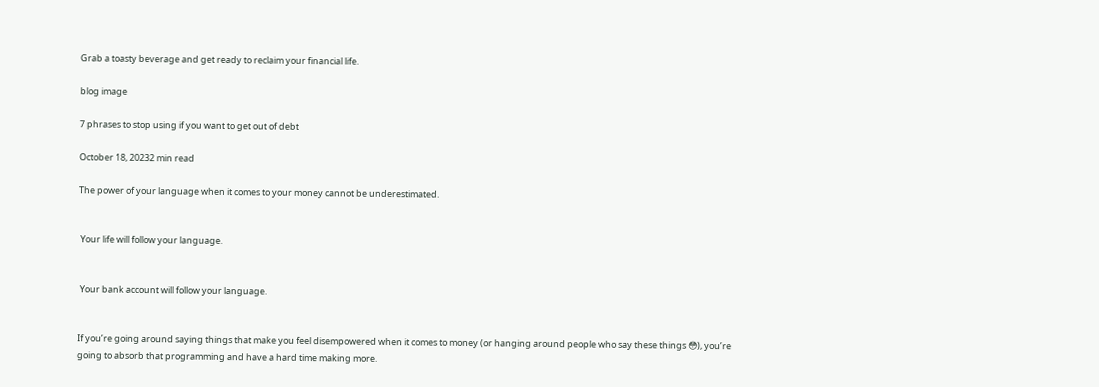Grab a toasty beverage and get ready to reclaim your financial life.

blog image

7 phrases to stop using if you want to get out of debt

October 18, 20232 min read

The power of your language when it comes to your money cannot be underestimated.


 Your life will follow your language.


 Your bank account will follow your language.


If you’re going around saying things that make you feel disempowered when it comes to money (or hanging around people who say these things 😳), you’re going to absorb that programming and have a hard time making more.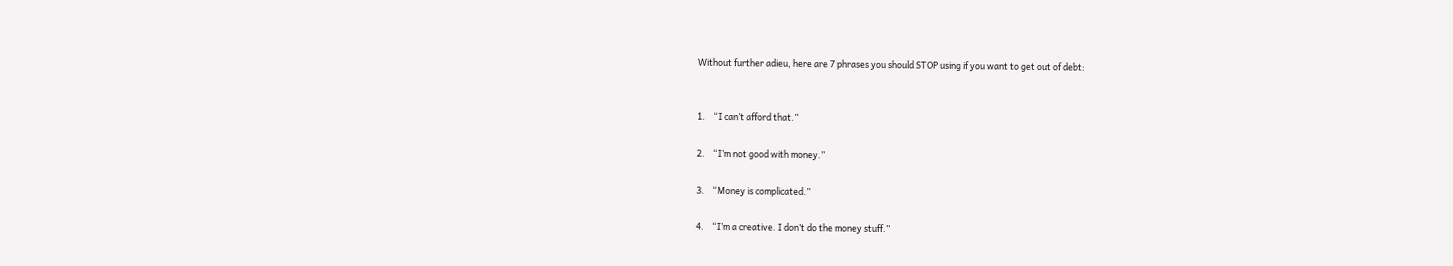Without further adieu, here are 7 phrases you should STOP using if you want to get out of debt:


1.    “I can’t afford that.”

2.    “I’m not good with money.”

3.    “Money is complicated.”

4.    “I’m a creative. I don’t do the money stuff.”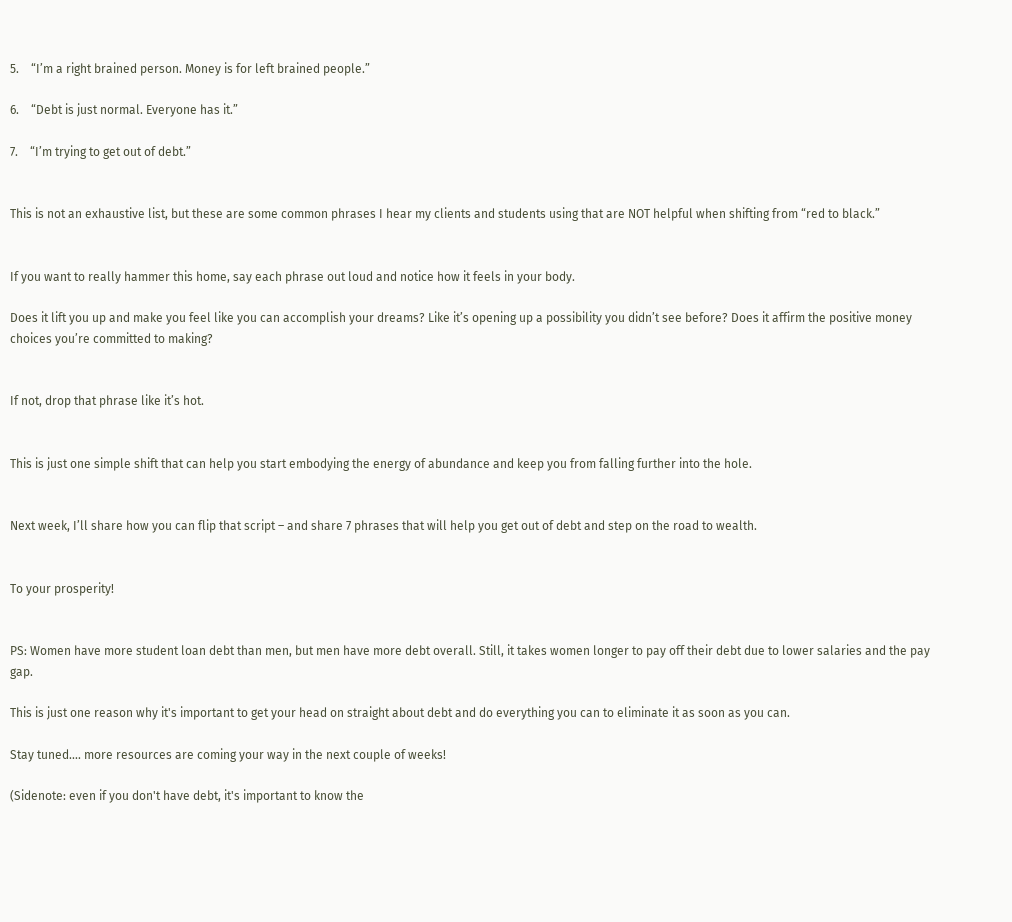5.    “I’m a right brained person. Money is for left brained people.”

6.    “Debt is just normal. Everyone has it.”

7.    “I’m trying to get out of debt.”


This is not an exhaustive list, but these are some common phrases I hear my clients and students using that are NOT helpful when shifting from “red to black.”


If you want to really hammer this home, say each phrase out loud and notice how it feels in your body.

Does it lift you up and make you feel like you can accomplish your dreams? Like it’s opening up a possibility you didn’t see before? Does it affirm the positive money choices you’re committed to making?


If not, drop that phrase like it’s hot.


This is just one simple shift that can help you start embodying the energy of abundance and keep you from falling further into the hole.


Next week, I’ll share how you can flip that script – and share 7 phrases that will help you get out of debt and step on the road to wealth.


To your prosperity!


PS: Women have more student loan debt than men, but men have more debt overall. Still, it takes women longer to pay off their debt due to lower salaries and the pay gap.

This is just one reason why it's important to get your head on straight about debt and do everything you can to eliminate it as soon as you can.

Stay tuned.... more resources are coming your way in the next couple of weeks!

(Sidenote: even if you don't have debt, it's important to know the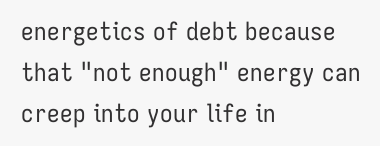energetics of debt because that "not enough" energy can creep into your life in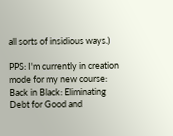all sorts of insidious ways.)

PPS: I'm currently in creation mode for my new course: Back in Black: Eliminating Debt for Good and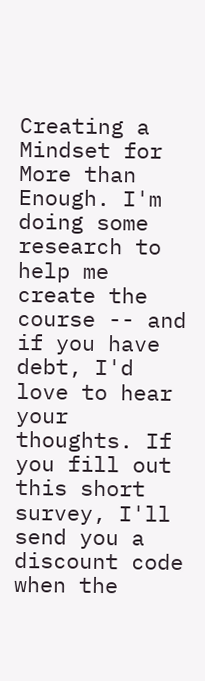Creating a Mindset for More than Enough. I'm doing some research to help me create the course -- and if you have debt, I'd love to hear your thoughts. If you fill out this short survey, I'll send you a discount code when the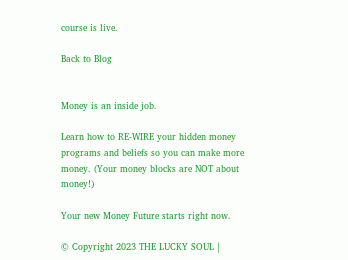course is live.

Back to Blog


Money is an inside job.

Learn how to RE-WIRE your hidden money programs and beliefs so you can make more money. (Your money blocks are NOT about money!)

Your new Money Future starts right now.

© Copyright 2023 THE LUCKY SOUL |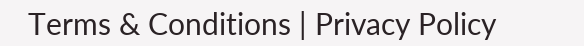Terms & Conditions | Privacy Policy